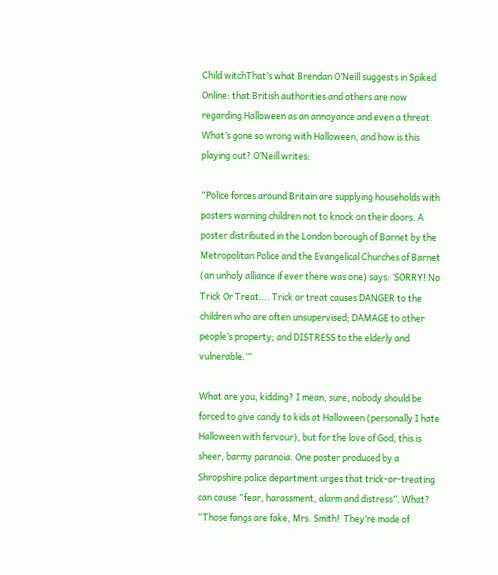Child witchThat’s what Brendan O’Neill suggests in Spiked Online: that British authorities and others are now regarding Halloween as an annoyance and even a threat. What’s gone so wrong with Halloween, and how is this playing out? O’Neill writes:

“Police forces around Britain are supplying households with posters warning children not to knock on their doors. A poster distributed in the London borough of Barnet by the Metropolitan Police and the Evangelical Churches of Barnet (an unholy alliance if ever there was one) says: ‘SORRY! No Trick Or Treat…. Trick or treat causes DANGER to the children who are often unsupervised; DAMAGE to other people’s property; and DISTRESS to the elderly and vulnerable.’”

What are you, kidding? I mean, sure, nobody should be forced to give candy to kids at Halloween (personally I hate Halloween with fervour), but for the love of God, this is sheer, barmy paranoia. One poster produced by a Shropshire police department urges that trick-or-treating can cause “fear, harassment, alarm and distress”. What?  “Those fangs are fake, Mrs. Smith!  They’re made of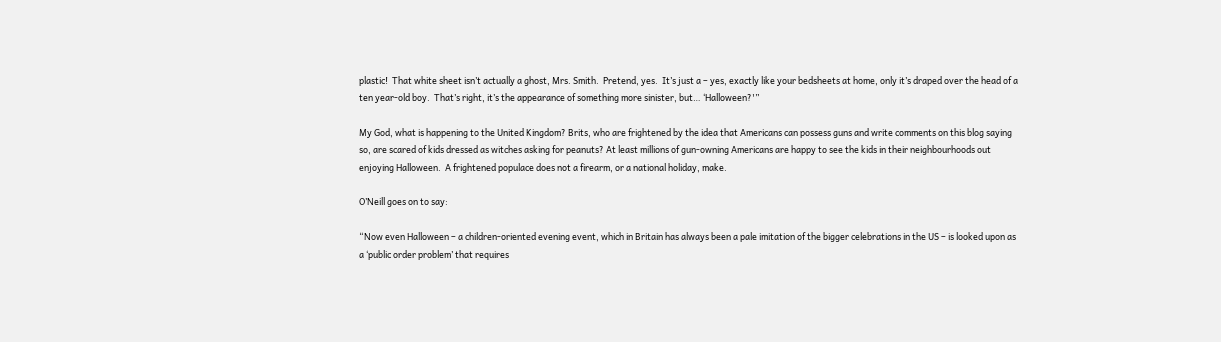plastic!  That white sheet isn’t actually a ghost, Mrs. Smith.  Pretend, yes.  It’s just a – yes, exactly like your bedsheets at home, only it’s draped over the head of a ten year-old boy.  That’s right, it’s the appearance of something more sinister, but… ‘Halloween?'”

My God, what is happening to the United Kingdom? Brits, who are frightened by the idea that Americans can possess guns and write comments on this blog saying so, are scared of kids dressed as witches asking for peanuts? At least millions of gun-owning Americans are happy to see the kids in their neighbourhoods out enjoying Halloween.  A frightened populace does not a firearm, or a national holiday, make.

O’Neill goes on to say:

“Now even Halloween – a children-oriented evening event, which in Britain has always been a pale imitation of the bigger celebrations in the US – is looked upon as a ‘public order problem’ that requires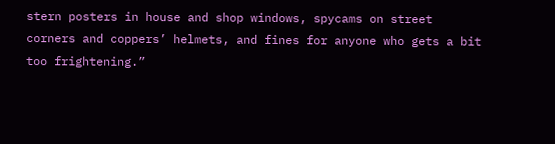stern posters in house and shop windows, spycams on street corners and coppers’ helmets, and fines for anyone who gets a bit too frightening.”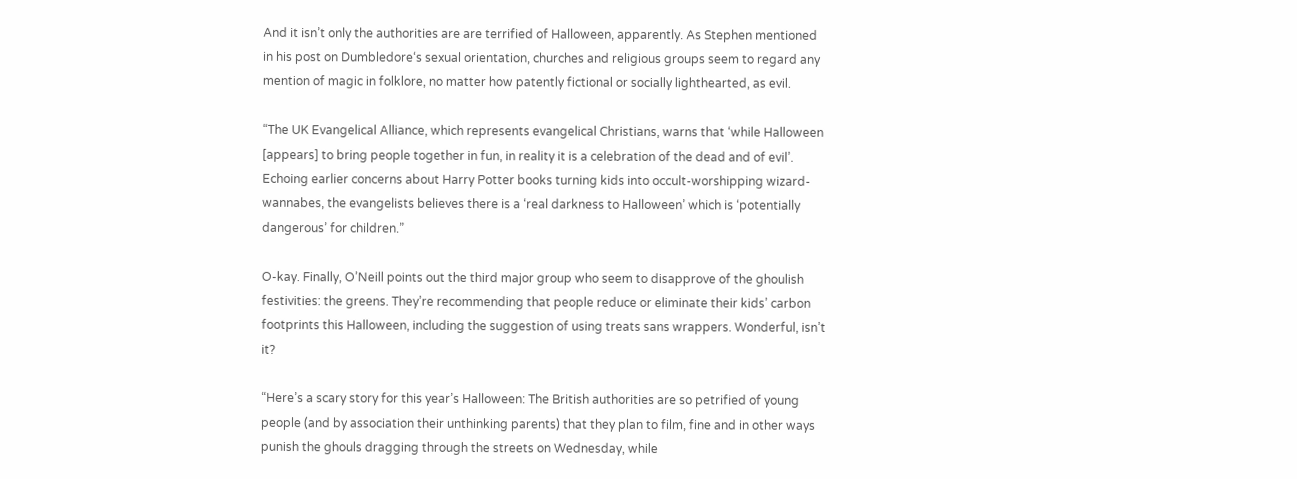And it isn’t only the authorities are are terrified of Halloween, apparently. As Stephen mentioned in his post on Dumbledore‘s sexual orientation, churches and religious groups seem to regard any mention of magic in folklore, no matter how patently fictional or socially lighthearted, as evil.

“The UK Evangelical Alliance, which represents evangelical Christians, warns that ‘while Halloween [appears] to bring people together in fun, in reality it is a celebration of the dead and of evil’. Echoing earlier concerns about Harry Potter books turning kids into occult-worshipping wizard-wannabes, the evangelists believes there is a ‘real darkness to Halloween’ which is ‘potentially dangerous’ for children.”

O-kay. Finally, O’Neill points out the third major group who seem to disapprove of the ghoulish festivities: the greens. They’re recommending that people reduce or eliminate their kids’ carbon footprints this Halloween, including the suggestion of using treats sans wrappers. Wonderful, isn’t it?

“Here’s a scary story for this year’s Halloween: The British authorities are so petrified of young people (and by association their unthinking parents) that they plan to film, fine and in other ways punish the ghouls dragging through the streets on Wednesday, while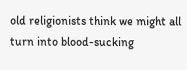old religionists think we might all turn into blood-sucking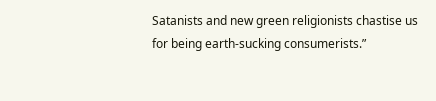Satanists and new green religionists chastise us for being earth-sucking consumerists.”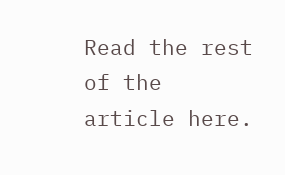Read the rest of the article here.